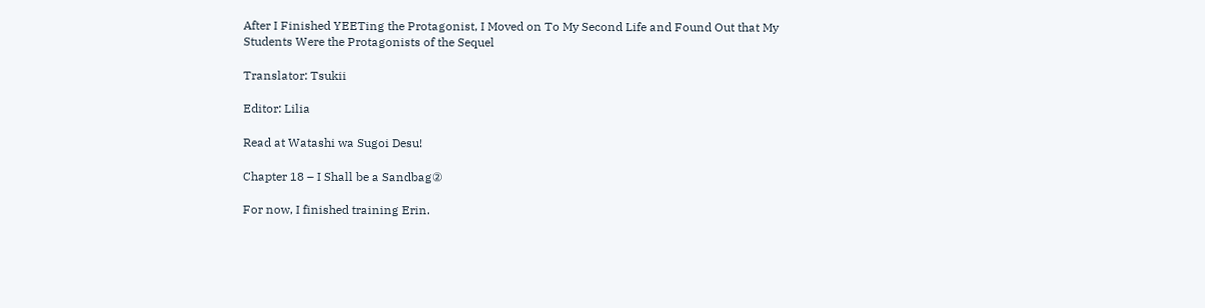After I Finished YEETing the Protagonist, I Moved on To My Second Life and Found Out that My Students Were the Protagonists of the Sequel

Translator: Tsukii

Editor: Lilia

Read at Watashi wa Sugoi Desu!

Chapter 18 – I Shall be a Sandbag②

For now, I finished training Erin.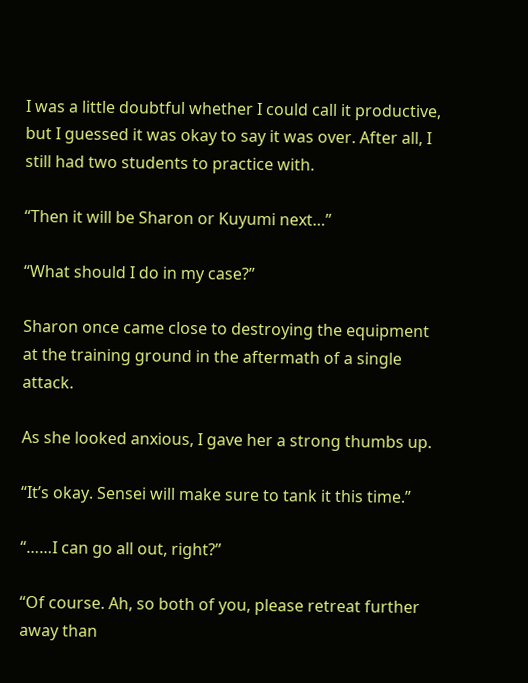I was a little doubtful whether I could call it productive, but I guessed it was okay to say it was over. After all, I still had two students to practice with.

“Then it will be Sharon or Kuyumi next…”

“What should I do in my case?”

Sharon once came close to destroying the equipment at the training ground in the aftermath of a single attack.

As she looked anxious, I gave her a strong thumbs up.

“It’s okay. Sensei will make sure to tank it this time.”

“……I can go all out, right?”

“Of course. Ah, so both of you, please retreat further away than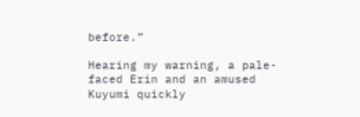before.”

Hearing my warning, a pale-faced Erin and an amused Kuyumi quickly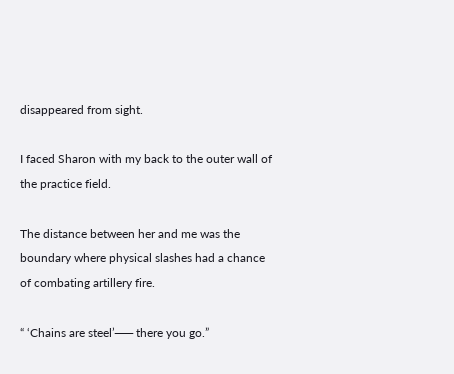disappeared from sight.

I faced Sharon with my back to the outer wall of the practice field.

The distance between her and me was the boundary where physical slashes had a chance of combating artillery fire.

“ ‘Chains are steel’── there you go.”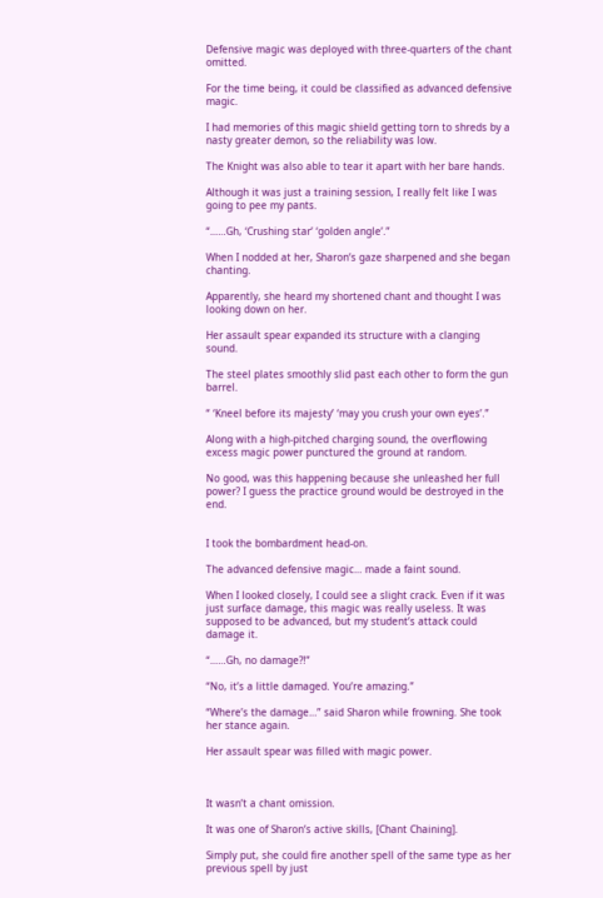Defensive magic was deployed with three-quarters of the chant omitted.

For the time being, it could be classified as advanced defensive magic.

I had memories of this magic shield getting torn to shreds by a nasty greater demon, so the reliability was low.

The Knight was also able to tear it apart with her bare hands.

Although it was just a training session, I really felt like I was going to pee my pants.

“……Gh, ‘Crushing star’ ‘golden angle’.”

When I nodded at her, Sharon’s gaze sharpened and she began chanting.

Apparently, she heard my shortened chant and thought I was looking down on her.

Her assault spear expanded its structure with a clanging sound.

The steel plates smoothly slid past each other to form the gun barrel.

“ ‘Kneel before its majesty’ ‘may you crush your own eyes’.”

Along with a high-pitched charging sound, the overflowing excess magic power punctured the ground at random.

No good, was this happening because she unleashed her full power? I guess the practice ground would be destroyed in the end.


I took the bombardment head-on.

The advanced defensive magic… made a faint sound.

When I looked closely, I could see a slight crack. Even if it was just surface damage, this magic was really useless. It was supposed to be advanced, but my student’s attack could damage it.

“……Gh, no damage?!”

“No, it’s a little damaged. You’re amazing.”

“Where’s the damage…” said Sharon while frowning. She took her stance again.

Her assault spear was filled with magic power.



It wasn’t a chant omission.

It was one of Sharon’s active skills, [Chant Chaining].

Simply put, she could fire another spell of the same type as her previous spell by just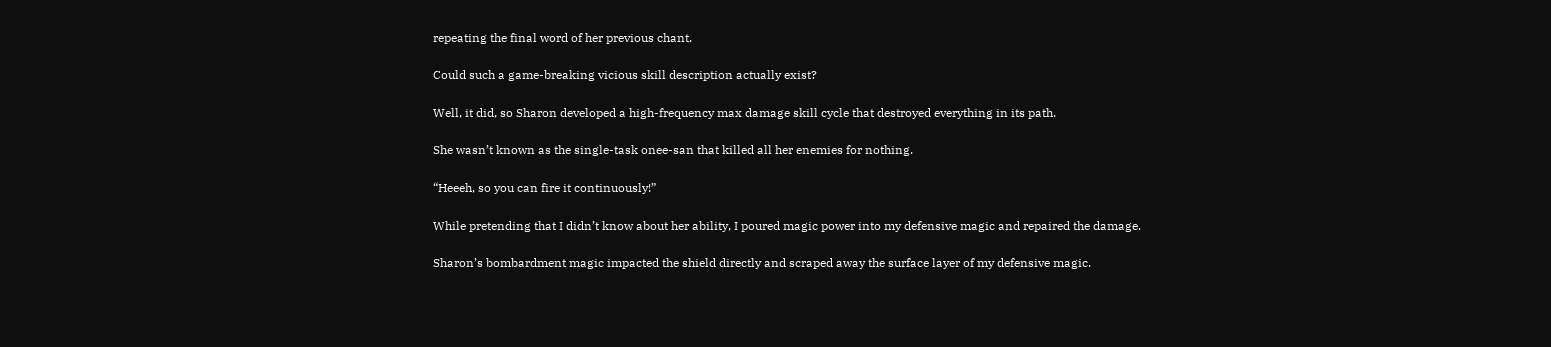repeating the final word of her previous chant.

Could such a game-breaking vicious skill description actually exist?

Well, it did, so Sharon developed a high-frequency max damage skill cycle that destroyed everything in its path.

She wasn’t known as the single-task onee-san that killed all her enemies for nothing.

“Heeeh, so you can fire it continuously!”

While pretending that I didn’t know about her ability, I poured magic power into my defensive magic and repaired the damage.

Sharon’s bombardment magic impacted the shield directly and scraped away the surface layer of my defensive magic.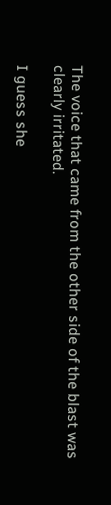The voice that came from the other side of the blast was clearly irritated.

I guess she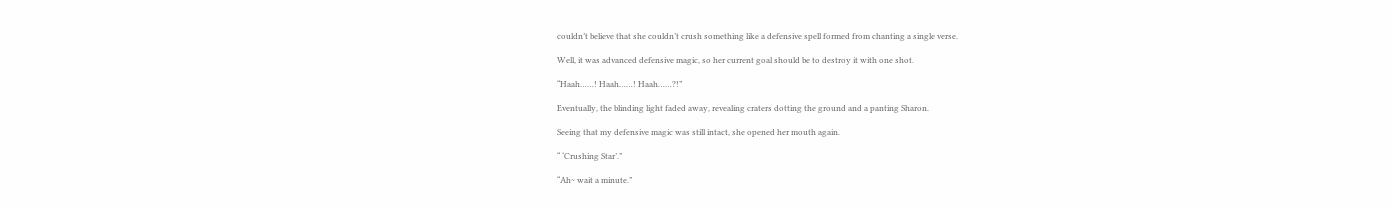couldn’t believe that she couldn’t crush something like a defensive spell formed from chanting a single verse.

Well, it was advanced defensive magic, so her current goal should be to destroy it with one shot.

“Haah……! Haah……! Haah……?!”

Eventually, the blinding light faded away, revealing craters dotting the ground and a panting Sharon.

Seeing that my defensive magic was still intact, she opened her mouth again.

“ ‘Crushing Star’.”

“Ah~ wait a minute.”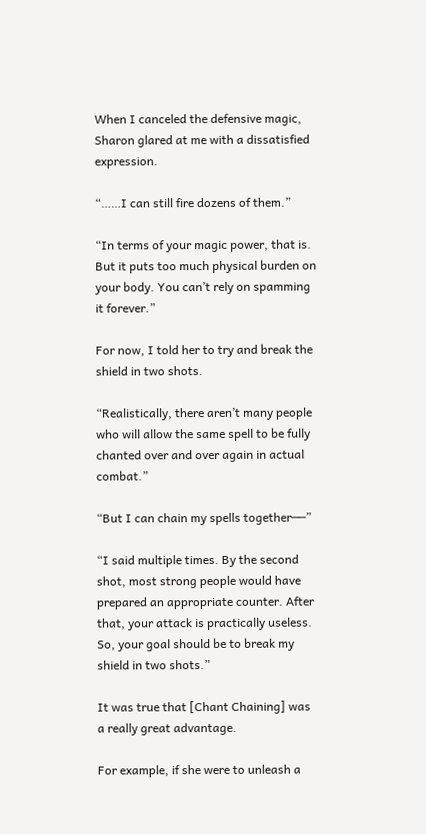When I canceled the defensive magic, Sharon glared at me with a dissatisfied expression.

“……I can still fire dozens of them.”

“In terms of your magic power, that is. But it puts too much physical burden on your body. You can’t rely on spamming it forever.”

For now, I told her to try and break the shield in two shots.

“Realistically, there aren’t many people who will allow the same spell to be fully chanted over and over again in actual combat.”

“But I can chain my spells together──”

“I said multiple times. By the second shot, most strong people would have prepared an appropriate counter. After that, your attack is practically useless. So, your goal should be to break my shield in two shots.”

It was true that [Chant Chaining] was a really great advantage.

For example, if she were to unleash a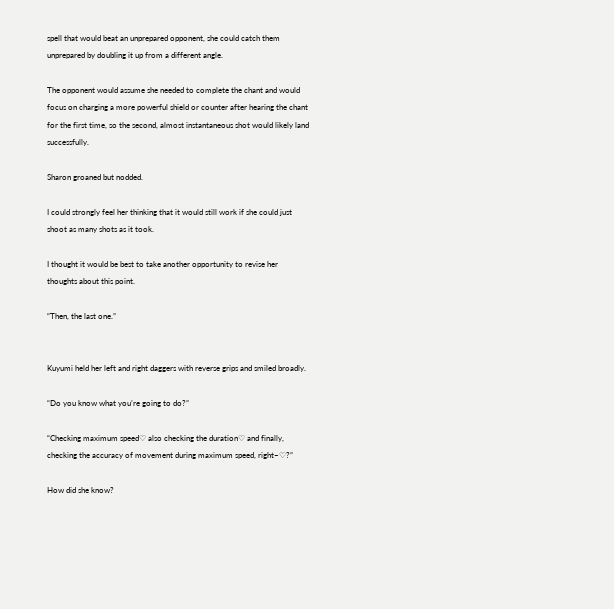spell that would beat an unprepared opponent, she could catch them unprepared by doubling it up from a different angle.

The opponent would assume she needed to complete the chant and would focus on charging a more powerful shield or counter after hearing the chant for the first time, so the second, almost instantaneous shot would likely land successfully.

Sharon groaned but nodded.

I could strongly feel her thinking that it would still work if she could just shoot as many shots as it took.

I thought it would be best to take another opportunity to revise her thoughts about this point.

“Then, the last one.”


Kuyumi held her left and right daggers with reverse grips and smiled broadly.

“Do you know what you’re going to do?”

“Checking maximum speed♡ also checking the duration♡ and finally, checking the accuracy of movement during maximum speed, right~♡?”

How did she know?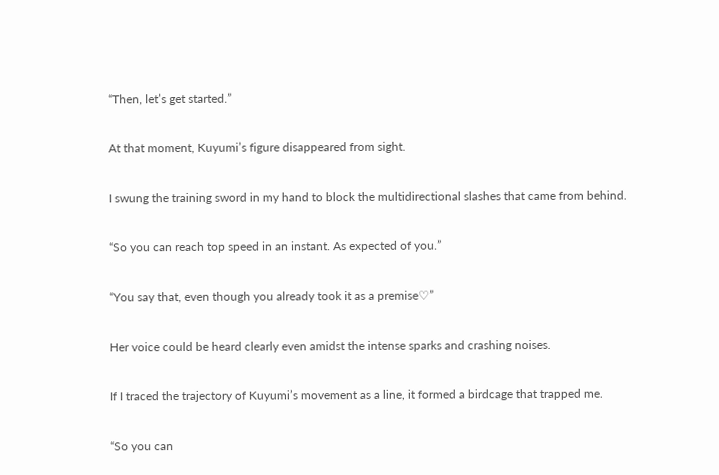“Then, let’s get started.”

At that moment, Kuyumi’s figure disappeared from sight.

I swung the training sword in my hand to block the multidirectional slashes that came from behind.

“So you can reach top speed in an instant. As expected of you.”

“You say that, even though you already took it as a premise♡”

Her voice could be heard clearly even amidst the intense sparks and crashing noises.

If I traced the trajectory of Kuyumi’s movement as a line, it formed a birdcage that trapped me.

“So you can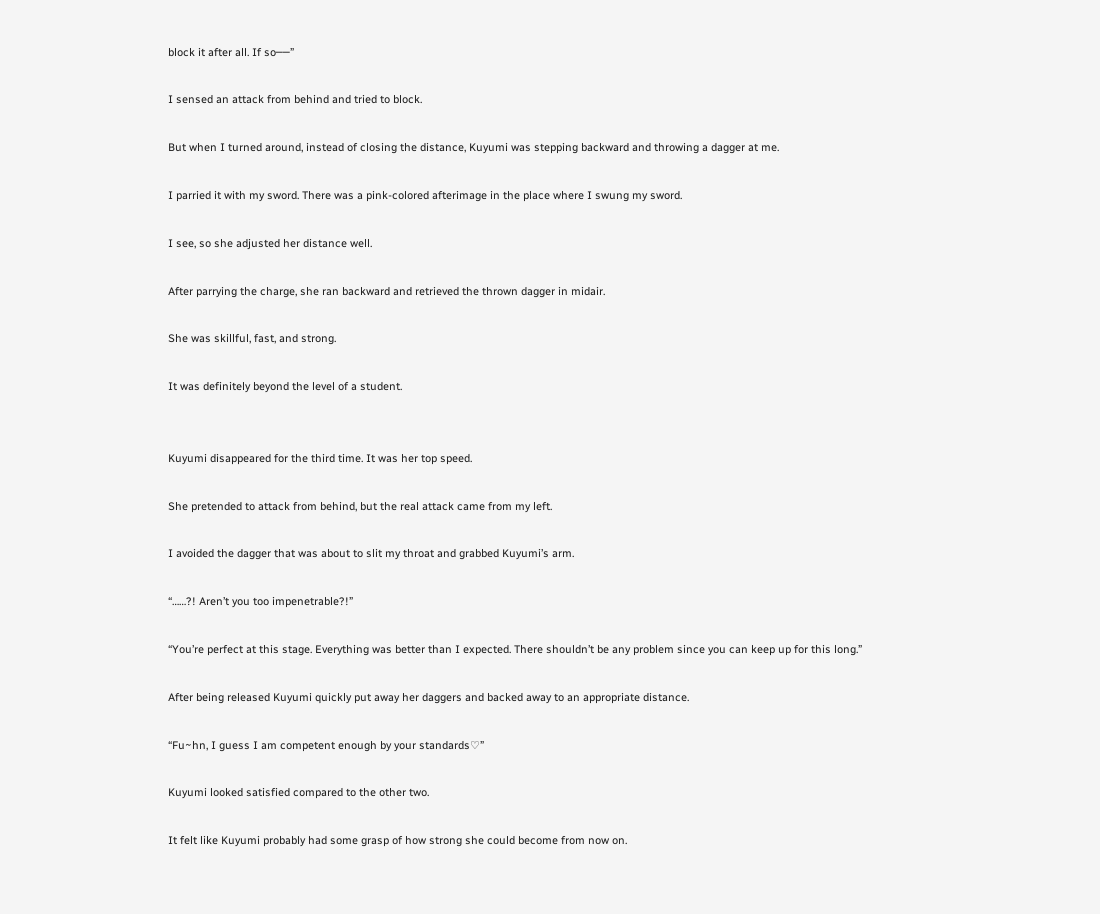block it after all. If so──”

I sensed an attack from behind and tried to block.

But when I turned around, instead of closing the distance, Kuyumi was stepping backward and throwing a dagger at me.

I parried it with my sword. There was a pink-colored afterimage in the place where I swung my sword.

I see, so she adjusted her distance well.

After parrying the charge, she ran backward and retrieved the thrown dagger in midair.

She was skillful, fast, and strong.

It was definitely beyond the level of a student.


Kuyumi disappeared for the third time. It was her top speed.

She pretended to attack from behind, but the real attack came from my left.

I avoided the dagger that was about to slit my throat and grabbed Kuyumi’s arm.

“……?! Aren’t you too impenetrable?!”

“You’re perfect at this stage. Everything was better than I expected. There shouldn’t be any problem since you can keep up for this long.”

After being released Kuyumi quickly put away her daggers and backed away to an appropriate distance.

“Fu~hn, I guess I am competent enough by your standards♡”

Kuyumi looked satisfied compared to the other two.

It felt like Kuyumi probably had some grasp of how strong she could become from now on.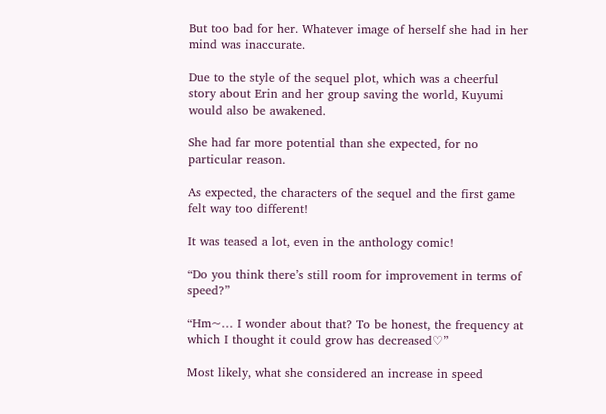But too bad for her. Whatever image of herself she had in her mind was inaccurate.

Due to the style of the sequel plot, which was a cheerful story about Erin and her group saving the world, Kuyumi would also be awakened.

She had far more potential than she expected, for no particular reason.

As expected, the characters of the sequel and the first game felt way too different!

It was teased a lot, even in the anthology comic!

“Do you think there’s still room for improvement in terms of speed?”

“Hm~… I wonder about that? To be honest, the frequency at which I thought it could grow has decreased♡”

Most likely, what she considered an increase in speed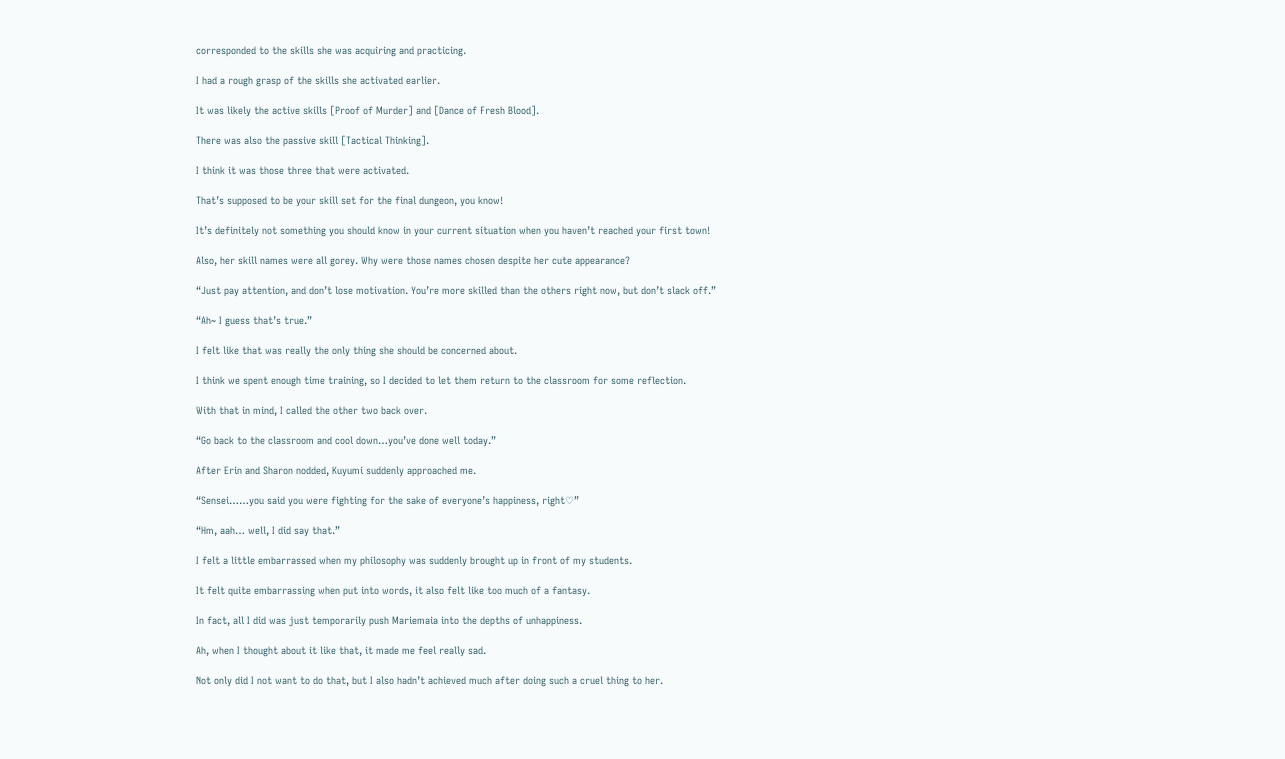corresponded to the skills she was acquiring and practicing.

I had a rough grasp of the skills she activated earlier.

It was likely the active skills [Proof of Murder] and [Dance of Fresh Blood].

There was also the passive skill [Tactical Thinking].

I think it was those three that were activated.

That’s supposed to be your skill set for the final dungeon, you know!

It’s definitely not something you should know in your current situation when you haven’t reached your first town!

Also, her skill names were all gorey. Why were those names chosen despite her cute appearance?

“Just pay attention, and don’t lose motivation. You’re more skilled than the others right now, but don’t slack off.”

“Ah~ I guess that’s true.”

I felt like that was really the only thing she should be concerned about.

I think we spent enough time training, so I decided to let them return to the classroom for some reflection.

With that in mind, I called the other two back over.

“Go back to the classroom and cool down…you’ve done well today.”

After Erin and Sharon nodded, Kuyumi suddenly approached me.

“Sensei……you said you were fighting for the sake of everyone’s happiness, right♡”

“Hm, aah… well, I did say that.”

I felt a little embarrassed when my philosophy was suddenly brought up in front of my students.

It felt quite embarrassing when put into words, it also felt like too much of a fantasy.

In fact, all I did was just temporarily push Mariemaia into the depths of unhappiness.

Ah, when I thought about it like that, it made me feel really sad.

Not only did I not want to do that, but I also hadn’t achieved much after doing such a cruel thing to her.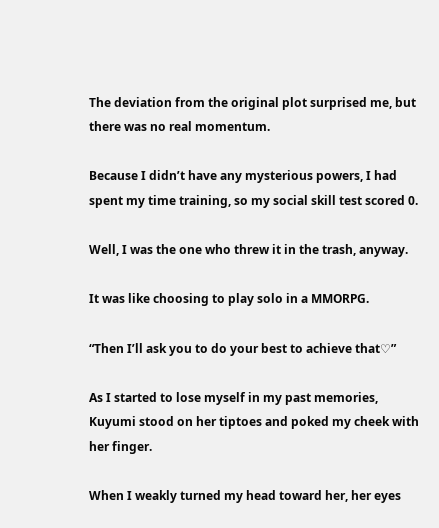The deviation from the original plot surprised me, but there was no real momentum.

Because I didn’t have any mysterious powers, I had spent my time training, so my social skill test scored 0.

Well, I was the one who threw it in the trash, anyway.

It was like choosing to play solo in a MMORPG.

“Then I’ll ask you to do your best to achieve that♡”

As I started to lose myself in my past memories, Kuyumi stood on her tiptoes and poked my cheek with her finger.

When I weakly turned my head toward her, her eyes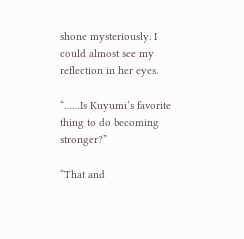shone mysteriously. I could almost see my reflection in her eyes.

“……Is Kuyumi’s favorite thing to do becoming stronger?”

“That and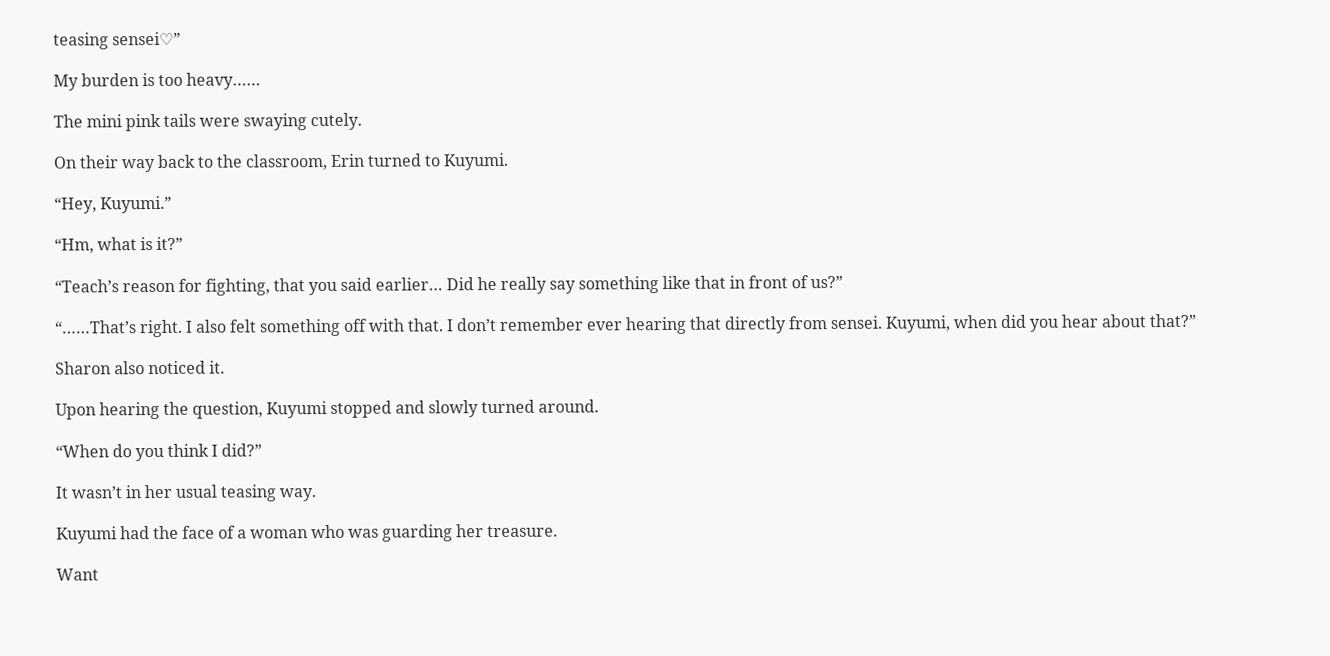teasing sensei♡”

My burden is too heavy……

The mini pink tails were swaying cutely.

On their way back to the classroom, Erin turned to Kuyumi.

“Hey, Kuyumi.”

“Hm, what is it?”

“Teach’s reason for fighting, that you said earlier… Did he really say something like that in front of us?”

“……That’s right. I also felt something off with that. I don’t remember ever hearing that directly from sensei. Kuyumi, when did you hear about that?”

Sharon also noticed it.

Upon hearing the question, Kuyumi stopped and slowly turned around.

“When do you think I did?”

It wasn’t in her usual teasing way.

Kuyumi had the face of a woman who was guarding her treasure.

Want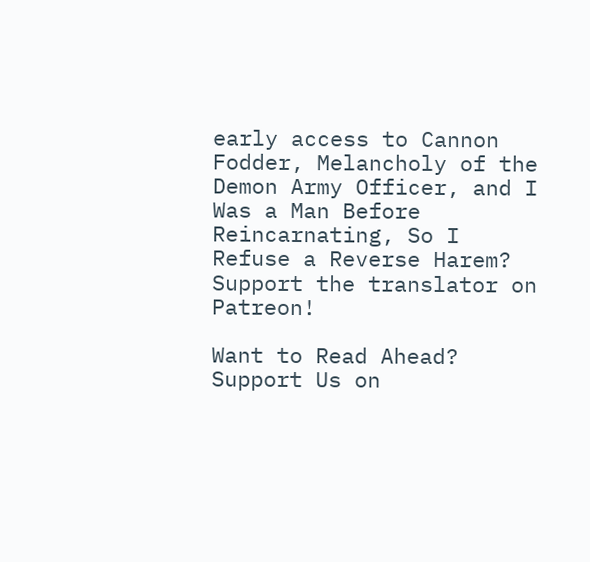early access to Cannon Fodder, Melancholy of the Demon Army Officer, and I Was a Man Before Reincarnating, So I Refuse a Reverse Harem? Support the translator on Patreon!

Want to Read Ahead? Support Us on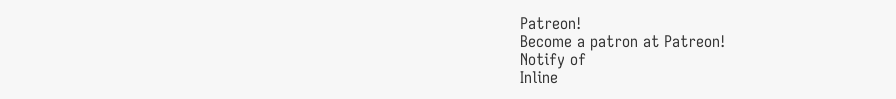Patreon!
Become a patron at Patreon!
Notify of
Inline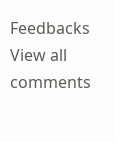Feedbacks
View all comments